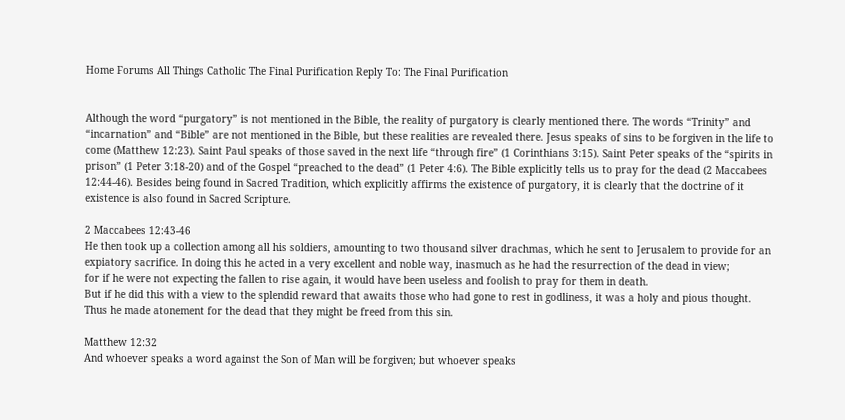Home Forums All Things Catholic The Final Purification Reply To: The Final Purification


Although the word “purgatory” is not mentioned in the Bible, the reality of purgatory is clearly mentioned there. The words “Trinity” and “incarnation” and “Bible” are not mentioned in the Bible, but these realities are revealed there. Jesus speaks of sins to be forgiven in the life to come (Matthew 12:23). Saint Paul speaks of those saved in the next life “through fire” (1 Corinthians 3:15). Saint Peter speaks of the “spirits in prison” (1 Peter 3:18-20) and of the Gospel “preached to the dead” (1 Peter 4:6). The Bible explicitly tells us to pray for the dead (2 Maccabees 12:44-46). Besides being found in Sacred Tradition, which explicitly affirms the existence of purgatory, it is clearly that the doctrine of it existence is also found in Sacred Scripture.

2 Maccabees 12:43-46
He then took up a collection among all his soldiers, amounting to two thousand silver drachmas, which he sent to Jerusalem to provide for an expiatory sacrifice. In doing this he acted in a very excellent and noble way, inasmuch as he had the resurrection of the dead in view;
for if he were not expecting the fallen to rise again, it would have been useless and foolish to pray for them in death.
But if he did this with a view to the splendid reward that awaits those who had gone to rest in godliness, it was a holy and pious thought.
Thus he made atonement for the dead that they might be freed from this sin.

Matthew 12:32
And whoever speaks a word against the Son of Man will be forgiven; but whoever speaks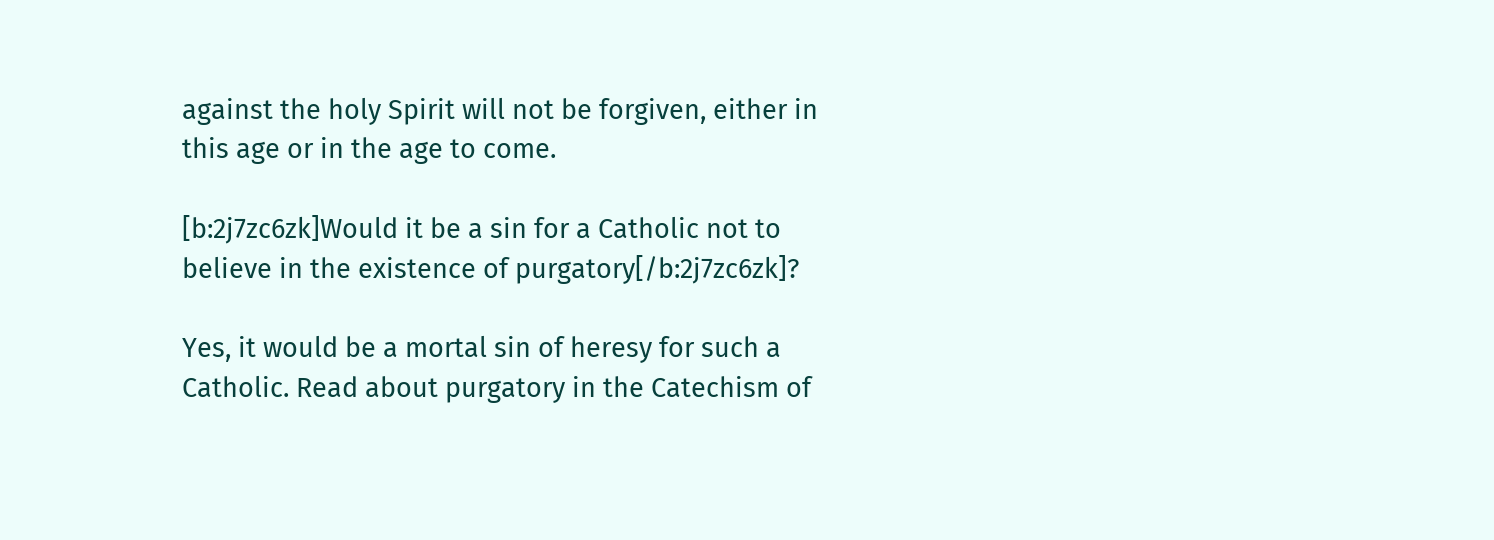against the holy Spirit will not be forgiven, either in this age or in the age to come.

[b:2j7zc6zk]Would it be a sin for a Catholic not to believe in the existence of purgatory[/b:2j7zc6zk]?

Yes, it would be a mortal sin of heresy for such a Catholic. Read about purgatory in the Catechism of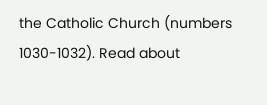the Catholic Church (numbers 1030-1032). Read about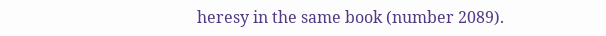heresy in the same book (number 2089).